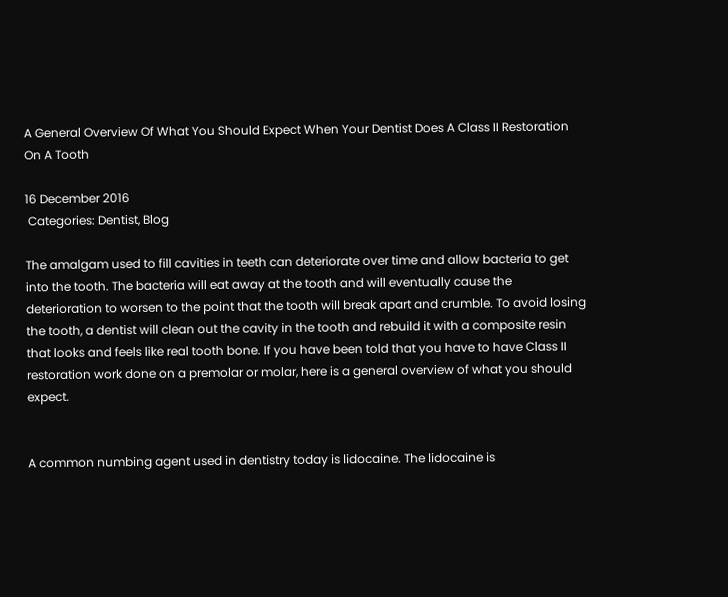A General Overview Of What You Should Expect When Your Dentist Does A Class II Restoration On A Tooth

16 December 2016
 Categories: Dentist, Blog

The amalgam used to fill cavities in teeth can deteriorate over time and allow bacteria to get into the tooth. The bacteria will eat away at the tooth and will eventually cause the deterioration to worsen to the point that the tooth will break apart and crumble. To avoid losing the tooth, a dentist will clean out the cavity in the tooth and rebuild it with a composite resin that looks and feels like real tooth bone. If you have been told that you have to have Class II restoration work done on a premolar or molar, here is a general overview of what you should expect.


A common numbing agent used in dentistry today is lidocaine. The lidocaine is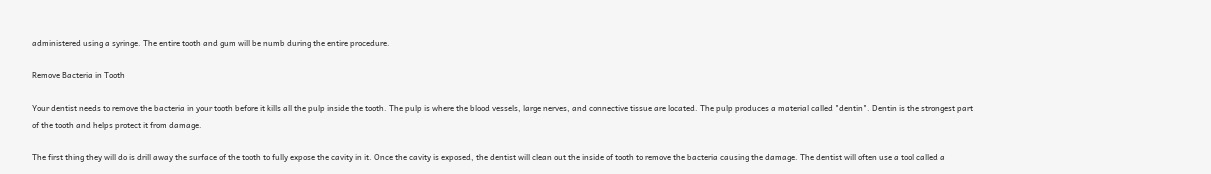administered using a syringe. The entire tooth and gum will be numb during the entire procedure.

Remove Bacteria in Tooth

Your dentist needs to remove the bacteria in your tooth before it kills all the pulp inside the tooth. The pulp is where the blood vessels, large nerves, and connective tissue are located. The pulp produces a material called "dentin". Dentin is the strongest part of the tooth and helps protect it from damage.

The first thing they will do is drill away the surface of the tooth to fully expose the cavity in it. Once the cavity is exposed, the dentist will clean out the inside of tooth to remove the bacteria causing the damage. The dentist will often use a tool called a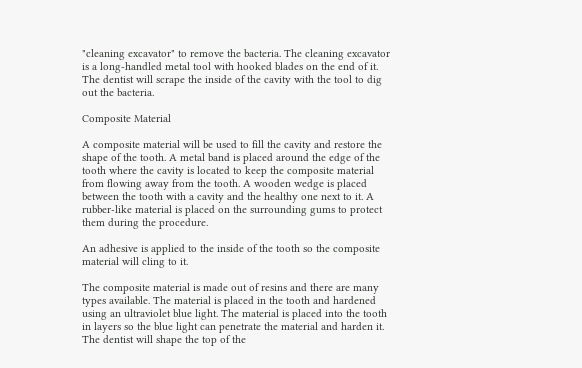"cleaning excavator" to remove the bacteria. The cleaning excavator is a long-handled metal tool with hooked blades on the end of it. The dentist will scrape the inside of the cavity with the tool to dig out the bacteria.

Composite Material

A composite material will be used to fill the cavity and restore the shape of the tooth. A metal band is placed around the edge of the tooth where the cavity is located to keep the composite material from flowing away from the tooth. A wooden wedge is placed between the tooth with a cavity and the healthy one next to it. A rubber-like material is placed on the surrounding gums to protect them during the procedure.

An adhesive is applied to the inside of the tooth so the composite material will cling to it.

The composite material is made out of resins and there are many types available. The material is placed in the tooth and hardened using an ultraviolet blue light. The material is placed into the tooth in layers so the blue light can penetrate the material and harden it. The dentist will shape the top of the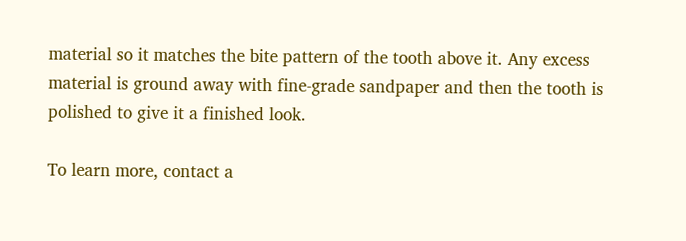material so it matches the bite pattern of the tooth above it. Any excess material is ground away with fine-grade sandpaper and then the tooth is polished to give it a finished look.

To learn more, contact a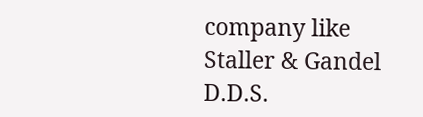company like Staller & Gandel D.D.S.